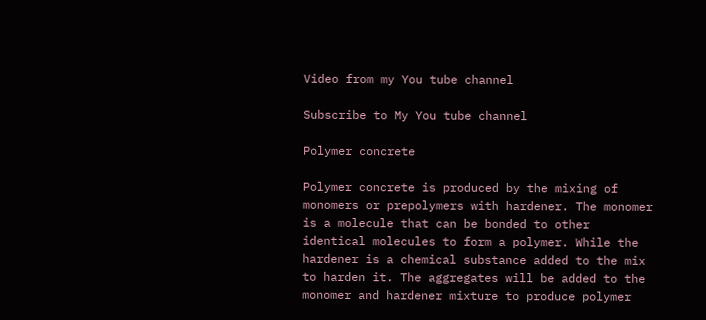Video from my You tube channel

Subscribe to My You tube channel

Polymer concrete

Polymer concrete is produced by the mixing of monomers or prepolymers with hardener. The monomer is a molecule that can be bonded to other identical molecules to form a polymer. While the hardener is a chemical substance added to the mix to harden it. The aggregates will be added to the monomer and hardener mixture to produce polymer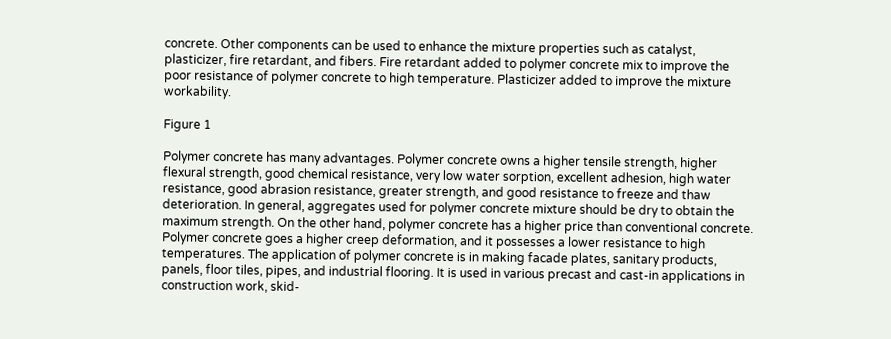concrete. Other components can be used to enhance the mixture properties such as catalyst, plasticizer, fire retardant, and fibers. Fire retardant added to polymer concrete mix to improve the poor resistance of polymer concrete to high temperature. Plasticizer added to improve the mixture workability.

Figure 1

Polymer concrete has many advantages. Polymer concrete owns a higher tensile strength, higher flexural strength, good chemical resistance, very low water sorption, excellent adhesion, high water resistance, good abrasion resistance, greater strength, and good resistance to freeze and thaw deterioration. In general, aggregates used for polymer concrete mixture should be dry to obtain the maximum strength. On the other hand, polymer concrete has a higher price than conventional concrete. Polymer concrete goes a higher creep deformation, and it possesses a lower resistance to high temperatures. The application of polymer concrete is in making facade plates, sanitary products, panels, floor tiles, pipes, and industrial flooring. It is used in various precast and cast-in applications in construction work, skid-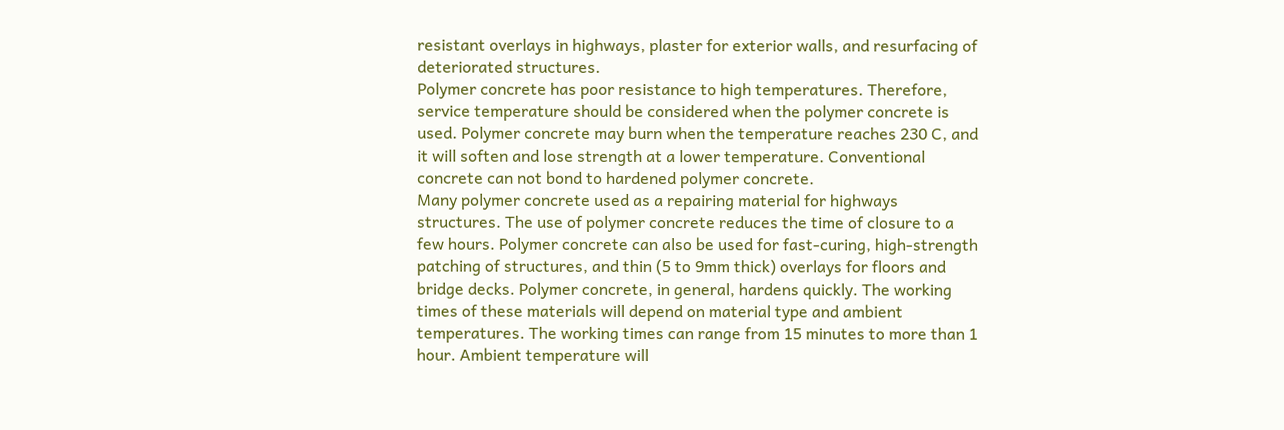resistant overlays in highways, plaster for exterior walls, and resurfacing of deteriorated structures.
Polymer concrete has poor resistance to high temperatures. Therefore, service temperature should be considered when the polymer concrete is used. Polymer concrete may burn when the temperature reaches 230 C, and it will soften and lose strength at a lower temperature. Conventional concrete can not bond to hardened polymer concrete.
Many polymer concrete used as a repairing material for highways structures. The use of polymer concrete reduces the time of closure to a few hours. Polymer concrete can also be used for fast-curing, high-strength patching of structures, and thin (5 to 9mm thick) overlays for floors and bridge decks. Polymer concrete, in general, hardens quickly. The working times of these materials will depend on material type and ambient temperatures. The working times can range from 15 minutes to more than 1 hour. Ambient temperature will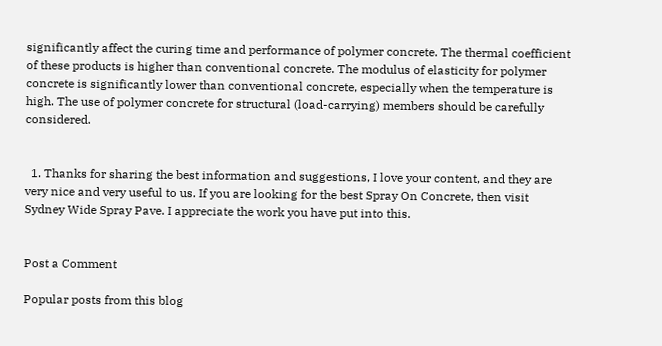significantly affect the curing time and performance of polymer concrete. The thermal coefficient of these products is higher than conventional concrete. The modulus of elasticity for polymer concrete is significantly lower than conventional concrete, especially when the temperature is high. The use of polymer concrete for structural (load-carrying) members should be carefully considered.


  1. Thanks for sharing the best information and suggestions, I love your content, and they are very nice and very useful to us. If you are looking for the best Spray On Concrete, then visit Sydney Wide Spray Pave. I appreciate the work you have put into this.


Post a Comment

Popular posts from this blog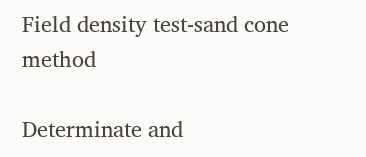Field density test-sand cone method

Determinate and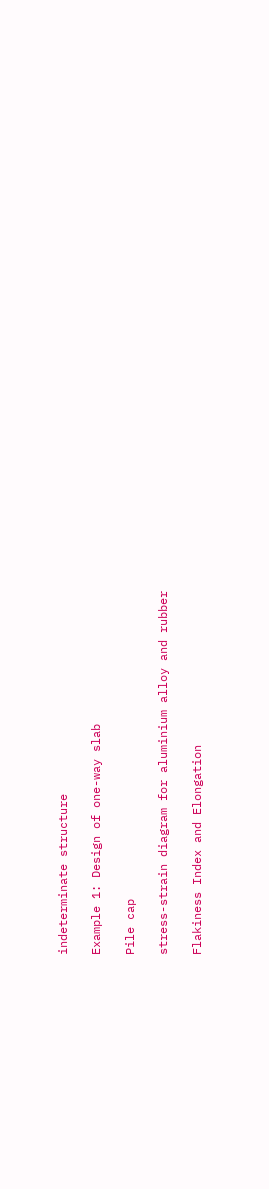indeterminate structure

Example 1: Design of one-way slab

Pile cap

stress-strain diagram for aluminium alloy and rubber

Flakiness Index and Elongation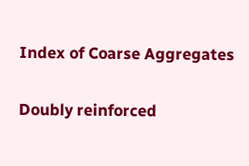Index of Coarse Aggregates

Doubly reinforced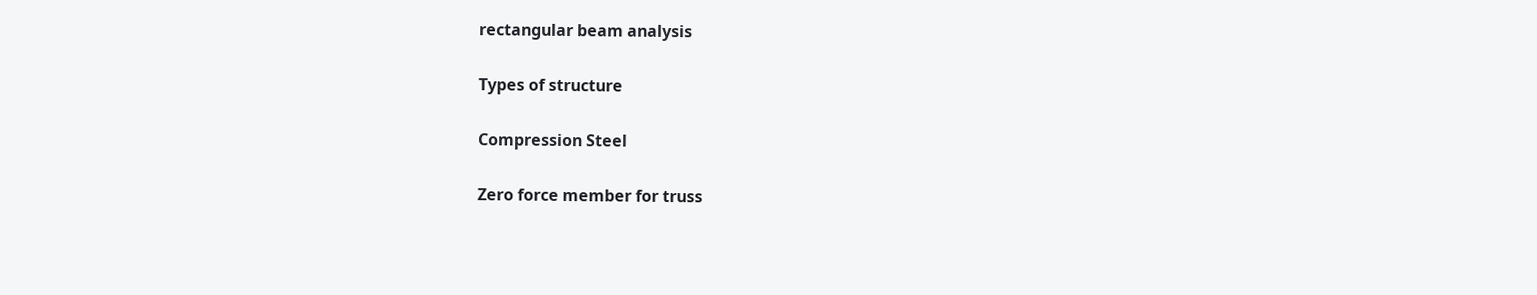rectangular beam analysis

Types of structure

Compression Steel

Zero force member for truss